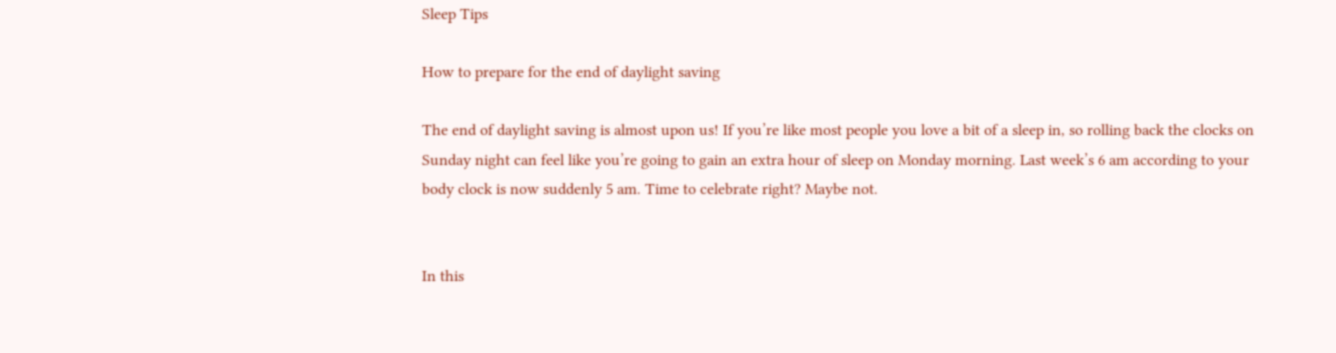Sleep Tips

How to prepare for the end of daylight saving

The end of daylight saving is almost upon us! If you’re like most people you love a bit of a sleep in, so rolling back the clocks on Sunday night can feel like you’re going to gain an extra hour of sleep on Monday morning. Last week’s 6 am according to your body clock is now suddenly 5 am. Time to celebrate right? Maybe not.


In this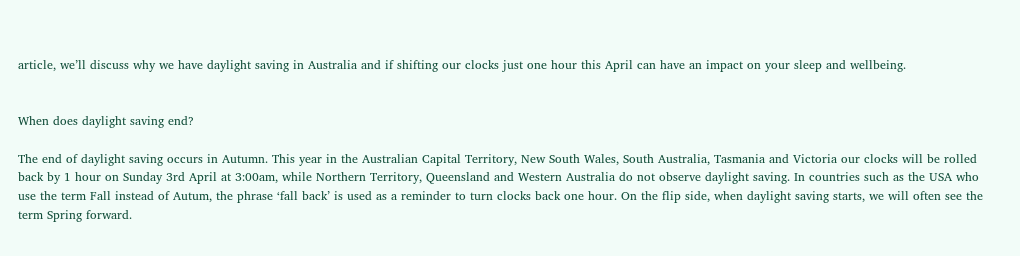article, we’ll discuss why we have daylight saving in Australia and if shifting our clocks just one hour this April can have an impact on your sleep and wellbeing.


When does daylight saving end?

The end of daylight saving occurs in Autumn. This year in the Australian Capital Territory, New South Wales, South Australia, Tasmania and Victoria our clocks will be rolled back by 1 hour on Sunday 3rd April at 3:00am, while Northern Territory, Queensland and Western Australia do not observe daylight saving. In countries such as the USA who use the term Fall instead of Autum, the phrase ‘fall back’ is used as a reminder to turn clocks back one hour. On the flip side, when daylight saving starts, we will often see the term Spring forward.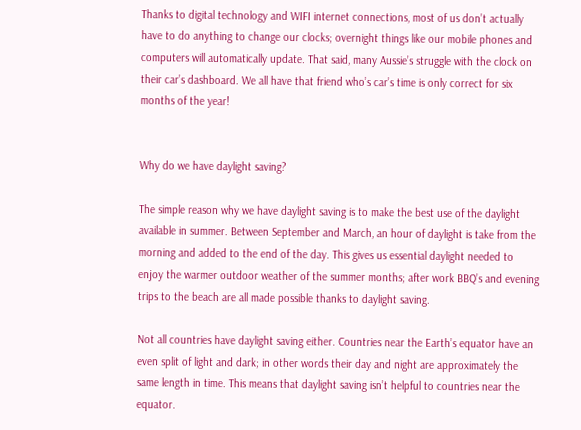Thanks to digital technology and WIFI internet connections, most of us don’t actually have to do anything to change our clocks; overnight things like our mobile phones and computers will automatically update. That said, many Aussie’s struggle with the clock on their car’s dashboard. We all have that friend who’s car’s time is only correct for six months of the year!


Why do we have daylight saving?

The simple reason why we have daylight saving is to make the best use of the daylight available in summer. Between September and March, an hour of daylight is take from the morning and added to the end of the day. This gives us essential daylight needed to enjoy the warmer outdoor weather of the summer months; after work BBQ’s and evening trips to the beach are all made possible thanks to daylight saving.

Not all countries have daylight saving either. Countries near the Earth’s equator have an even split of light and dark; in other words their day and night are approximately the same length in time. This means that daylight saving isn’t helpful to countries near the equator.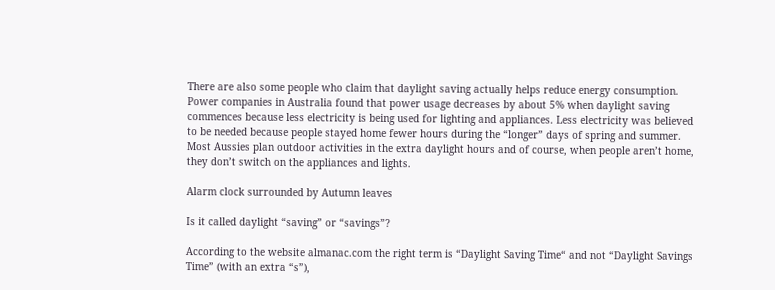There are also some people who claim that daylight saving actually helps reduce energy consumption. Power companies in Australia found that power usage decreases by about 5% when daylight saving commences because less electricity is being used for lighting and appliances. Less electricity was believed to be needed because people stayed home fewer hours during the “longer” days of spring and summer. Most Aussies plan outdoor activities in the extra daylight hours and of course, when people aren’t home, they don’t switch on the appliances and lights.

Alarm clock surrounded by Autumn leaves

Is it called daylight “saving” or “savings”?

According to the website almanac.com the right term is “Daylight Saving Time“ and not “Daylight Savings Time” (with an extra “s”),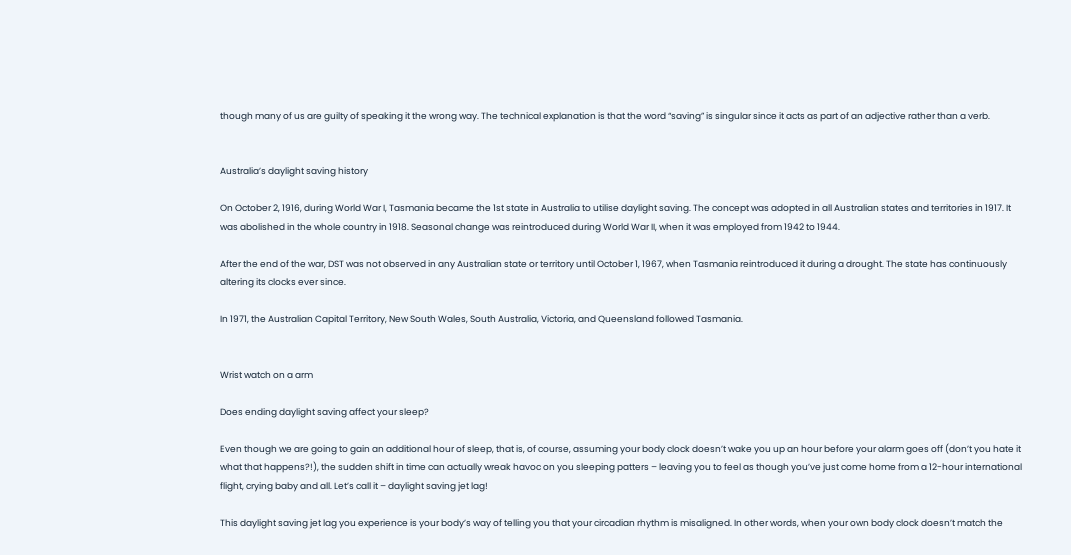though many of us are guilty of speaking it the wrong way. The technical explanation is that the word “saving” is singular since it acts as part of an adjective rather than a verb.


Australia’s daylight saving history

On October 2, 1916, during World War I, Tasmania became the 1st state in Australia to utilise daylight saving. The concept was adopted in all Australian states and territories in 1917. It was abolished in the whole country in 1918. Seasonal change was reintroduced during World War II, when it was employed from 1942 to 1944.

After the end of the war, DST was not observed in any Australian state or territory until October 1, 1967, when Tasmania reintroduced it during a drought. The state has continuously altering its clocks ever since.

In 1971, the Australian Capital Territory, New South Wales, South Australia, Victoria, and Queensland followed Tasmania.


Wrist watch on a arm

Does ending daylight saving affect your sleep?

Even though we are going to gain an additional hour of sleep, that is, of course, assuming your body clock doesn’t wake you up an hour before your alarm goes off (don’t you hate it what that happens?!), the sudden shift in time can actually wreak havoc on you sleeping patters – leaving you to feel as though you’ve just come home from a 12-hour international flight, crying baby and all. Let’s call it – daylight saving jet lag!

This daylight saving jet lag you experience is your body’s way of telling you that your circadian rhythm is misaligned. In other words, when your own body clock doesn’t match the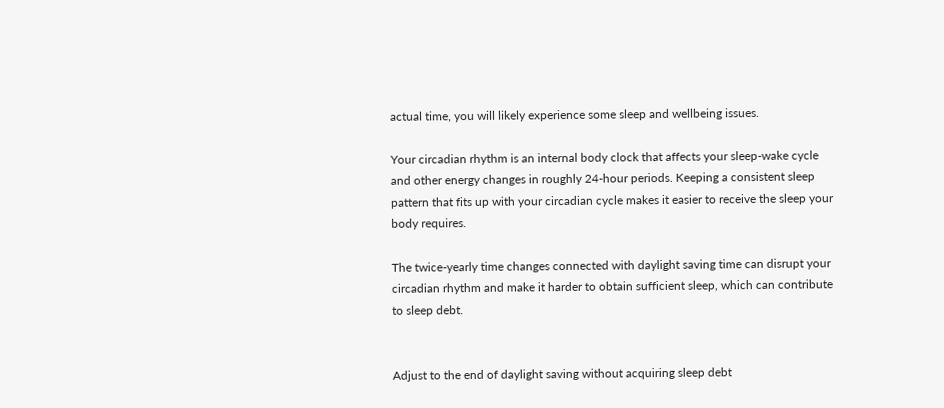actual time, you will likely experience some sleep and wellbeing issues.

Your circadian rhythm is an internal body clock that affects your sleep-wake cycle and other energy changes in roughly 24-hour periods. Keeping a consistent sleep pattern that fits up with your circadian cycle makes it easier to receive the sleep your body requires.

The twice-yearly time changes connected with daylight saving time can disrupt your circadian rhythm and make it harder to obtain sufficient sleep, which can contribute to sleep debt.


Adjust to the end of daylight saving without acquiring sleep debt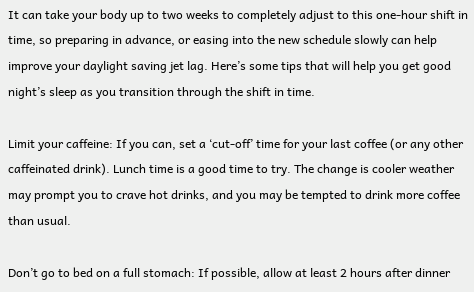It can take your body up to two weeks to completely adjust to this one-hour shift in time, so preparing in advance, or easing into the new schedule slowly can help improve your daylight saving jet lag. Here’s some tips that will help you get good night’s sleep as you transition through the shift in time.

Limit your caffeine: If you can, set a ‘cut-off’ time for your last coffee (or any other caffeinated drink). Lunch time is a good time to try. The change is cooler weather may prompt you to crave hot drinks, and you may be tempted to drink more coffee than usual.

Don’t go to bed on a full stomach: If possible, allow at least 2 hours after dinner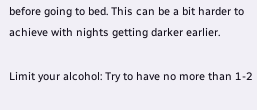before going to bed. This can be a bit harder to achieve with nights getting darker earlier.

Limit your alcohol: Try to have no more than 1-2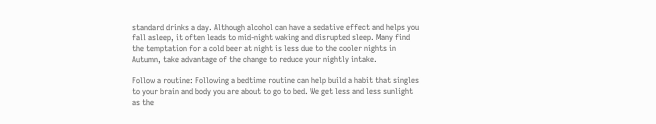standard drinks a day. Although alcohol can have a sedative effect and helps you fall asleep, it often leads to mid-night waking and disrupted sleep. Many find the temptation for a cold beer at night is less due to the cooler nights in Autumn, take advantage of the change to reduce your nightly intake.

Follow a routine: Following a bedtime routine can help build a habit that singles to your brain and body you are about to go to bed. We get less and less sunlight as the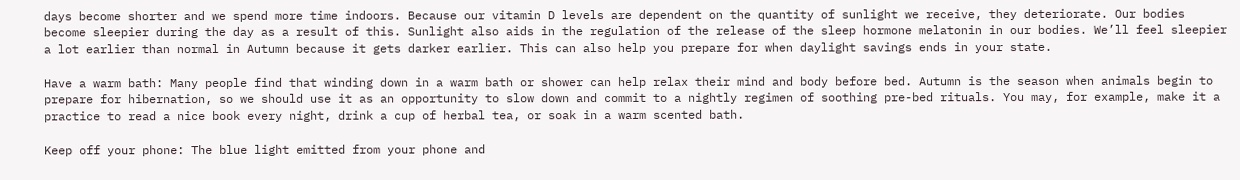days become shorter and we spend more time indoors. Because our vitamin D levels are dependent on the quantity of sunlight we receive, they deteriorate. Our bodies become sleepier during the day as a result of this. Sunlight also aids in the regulation of the release of the sleep hormone melatonin in our bodies. We’ll feel sleepier a lot earlier than normal in Autumn because it gets darker earlier. This can also help you prepare for when daylight savings ends in your state.

Have a warm bath: Many people find that winding down in a warm bath or shower can help relax their mind and body before bed. Autumn is the season when animals begin to prepare for hibernation, so we should use it as an opportunity to slow down and commit to a nightly regimen of soothing pre-bed rituals. You may, for example, make it a practice to read a nice book every night, drink a cup of herbal tea, or soak in a warm scented bath.

Keep off your phone: The blue light emitted from your phone and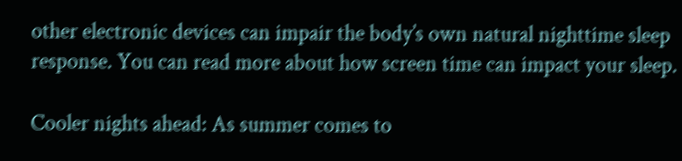other electronic devices can impair the body’s own natural nighttime sleep response. You can read more about how screen time can impact your sleep.

Cooler nights ahead: As summer comes to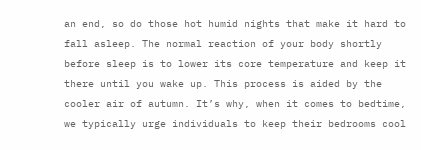an end, so do those hot humid nights that make it hard to fall asleep. The normal reaction of your body shortly before sleep is to lower its core temperature and keep it there until you wake up. This process is aided by the cooler air of autumn. It’s why, when it comes to bedtime, we typically urge individuals to keep their bedrooms cool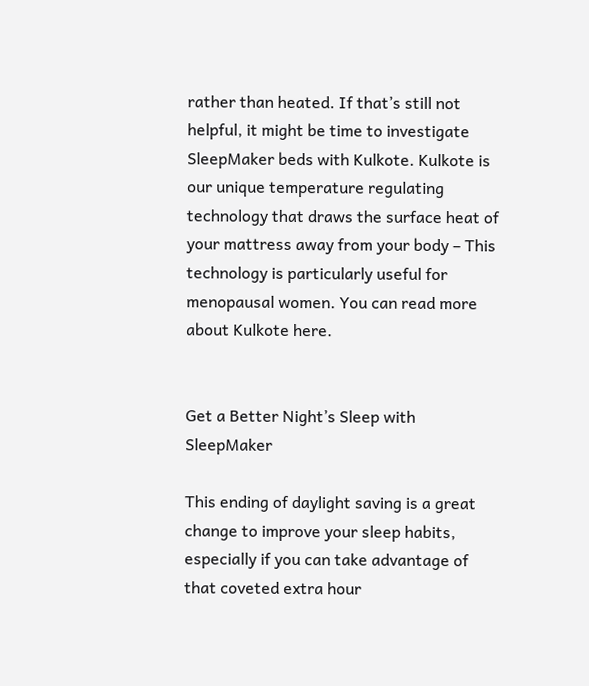rather than heated. If that’s still not helpful, it might be time to investigate SleepMaker beds with Kulkote. Kulkote is our unique temperature regulating technology that draws the surface heat of your mattress away from your body – This technology is particularly useful for menopausal women. You can read more about Kulkote here.


Get a Better Night’s Sleep with SleepMaker

This ending of daylight saving is a great change to improve your sleep habits, especially if you can take advantage of that coveted extra hour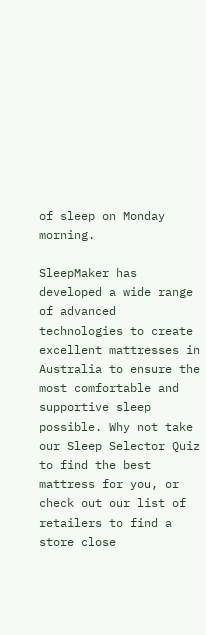of sleep on Monday morning.

SleepMaker has developed a wide range of advanced technologies to create excellent mattresses in Australia to ensure the most comfortable and supportive sleep possible. Why not take our Sleep Selector Quiz to find the best mattress for you, or check out our list of retailers to find a store close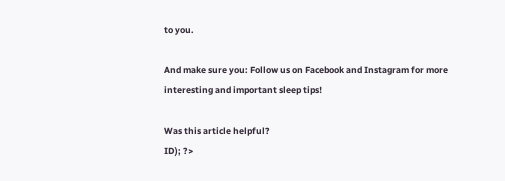to you.

And make sure you: Follow us on Facebook and Instagram for more interesting and important sleep tips!

Was this article helpful?
ID); ?>